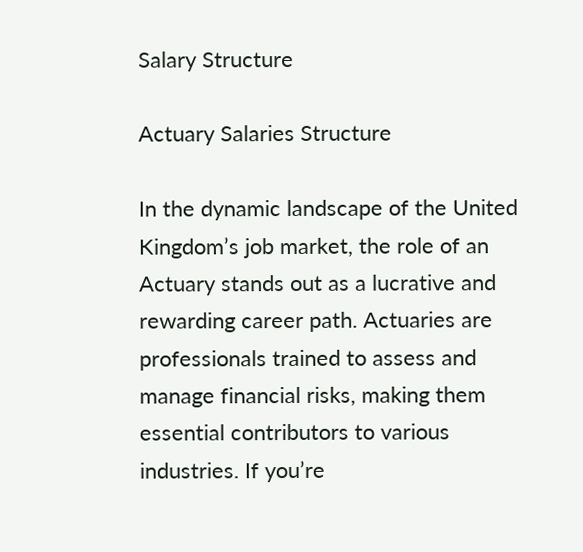Salary Structure

Actuary Salaries Structure

In the dynamic landscape of the United Kingdom’s job market, the role of an Actuary stands out as a lucrative and rewarding career path. Actuaries are professionals trained to assess and manage financial risks, making them essential contributors to various industries. If you’re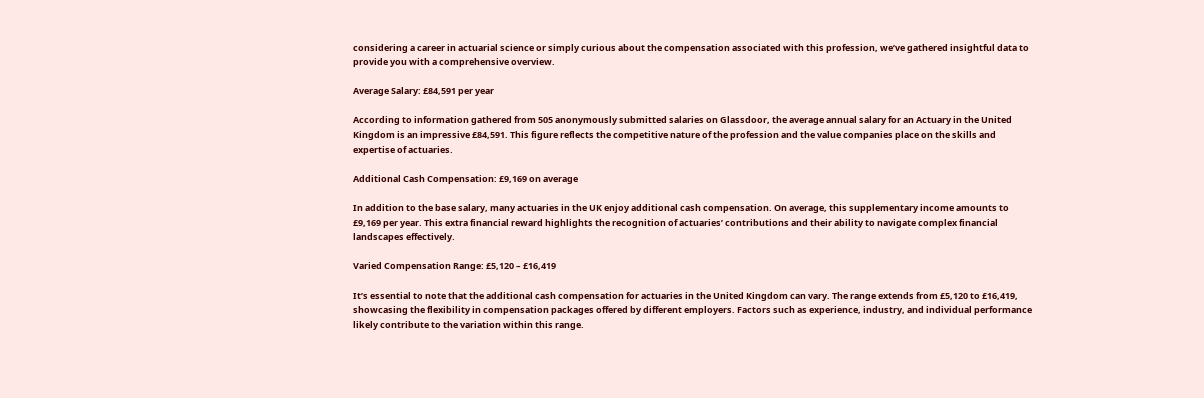considering a career in actuarial science or simply curious about the compensation associated with this profession, we’ve gathered insightful data to provide you with a comprehensive overview.

Average Salary: £84,591 per year

According to information gathered from 505 anonymously submitted salaries on Glassdoor, the average annual salary for an Actuary in the United Kingdom is an impressive £84,591. This figure reflects the competitive nature of the profession and the value companies place on the skills and expertise of actuaries.

Additional Cash Compensation: £9,169 on average

In addition to the base salary, many actuaries in the UK enjoy additional cash compensation. On average, this supplementary income amounts to £9,169 per year. This extra financial reward highlights the recognition of actuaries’ contributions and their ability to navigate complex financial landscapes effectively.

Varied Compensation Range: £5,120 – £16,419

It’s essential to note that the additional cash compensation for actuaries in the United Kingdom can vary. The range extends from £5,120 to £16,419, showcasing the flexibility in compensation packages offered by different employers. Factors such as experience, industry, and individual performance likely contribute to the variation within this range.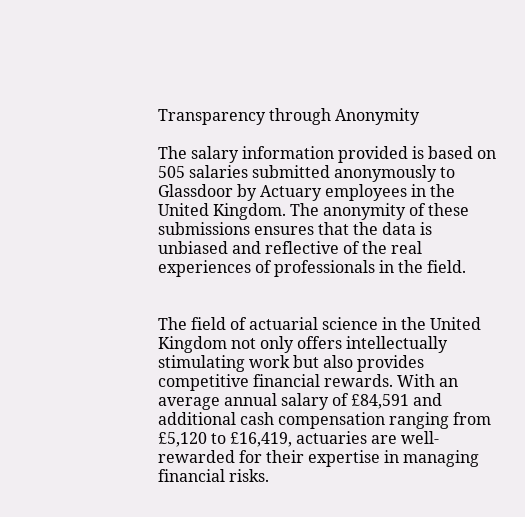Transparency through Anonymity

The salary information provided is based on 505 salaries submitted anonymously to Glassdoor by Actuary employees in the United Kingdom. The anonymity of these submissions ensures that the data is unbiased and reflective of the real experiences of professionals in the field.


The field of actuarial science in the United Kingdom not only offers intellectually stimulating work but also provides competitive financial rewards. With an average annual salary of £84,591 and additional cash compensation ranging from £5,120 to £16,419, actuaries are well-rewarded for their expertise in managing financial risks.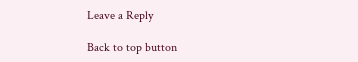Leave a Reply

Back to top button